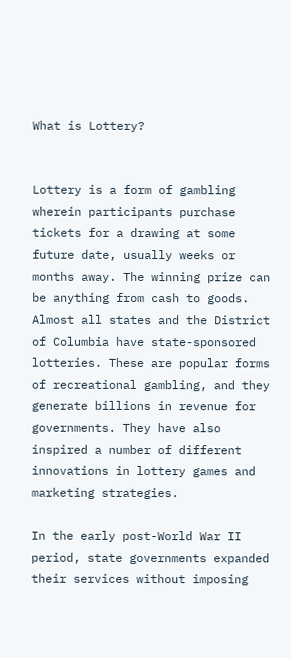What is Lottery?


Lottery is a form of gambling wherein participants purchase tickets for a drawing at some future date, usually weeks or months away. The winning prize can be anything from cash to goods. Almost all states and the District of Columbia have state-sponsored lotteries. These are popular forms of recreational gambling, and they generate billions in revenue for governments. They have also inspired a number of different innovations in lottery games and marketing strategies.

In the early post-World War II period, state governments expanded their services without imposing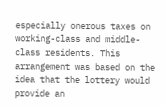especially onerous taxes on working-class and middle-class residents. This arrangement was based on the idea that the lottery would provide an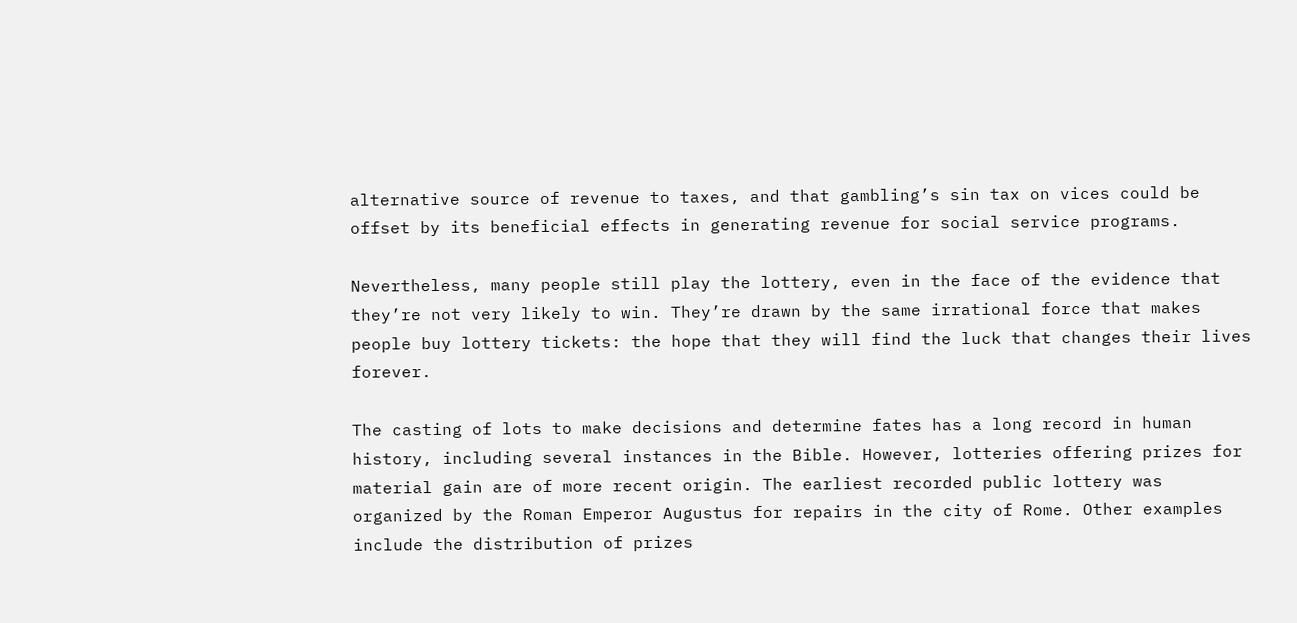alternative source of revenue to taxes, and that gambling’s sin tax on vices could be offset by its beneficial effects in generating revenue for social service programs.

Nevertheless, many people still play the lottery, even in the face of the evidence that they’re not very likely to win. They’re drawn by the same irrational force that makes people buy lottery tickets: the hope that they will find the luck that changes their lives forever.

The casting of lots to make decisions and determine fates has a long record in human history, including several instances in the Bible. However, lotteries offering prizes for material gain are of more recent origin. The earliest recorded public lottery was organized by the Roman Emperor Augustus for repairs in the city of Rome. Other examples include the distribution of prizes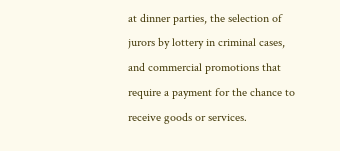at dinner parties, the selection of jurors by lottery in criminal cases, and commercial promotions that require a payment for the chance to receive goods or services.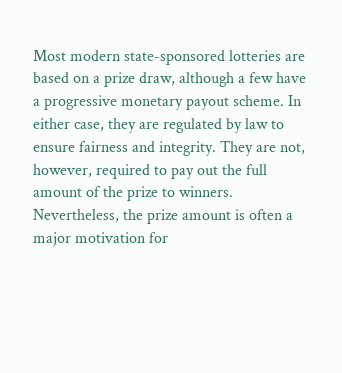Most modern state-sponsored lotteries are based on a prize draw, although a few have a progressive monetary payout scheme. In either case, they are regulated by law to ensure fairness and integrity. They are not, however, required to pay out the full amount of the prize to winners. Nevertheless, the prize amount is often a major motivation for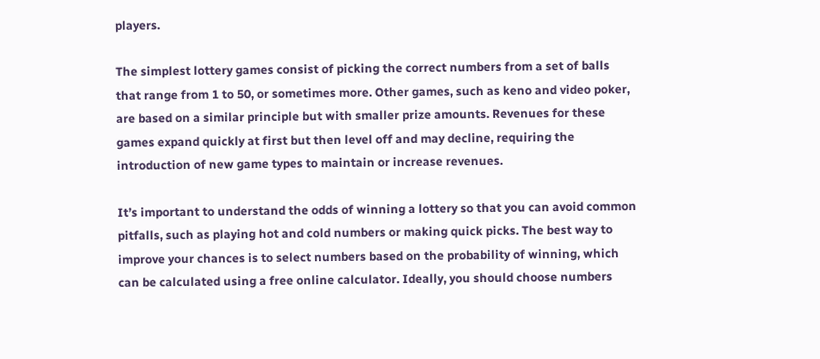players.

The simplest lottery games consist of picking the correct numbers from a set of balls that range from 1 to 50, or sometimes more. Other games, such as keno and video poker, are based on a similar principle but with smaller prize amounts. Revenues for these games expand quickly at first but then level off and may decline, requiring the introduction of new game types to maintain or increase revenues.

It’s important to understand the odds of winning a lottery so that you can avoid common pitfalls, such as playing hot and cold numbers or making quick picks. The best way to improve your chances is to select numbers based on the probability of winning, which can be calculated using a free online calculator. Ideally, you should choose numbers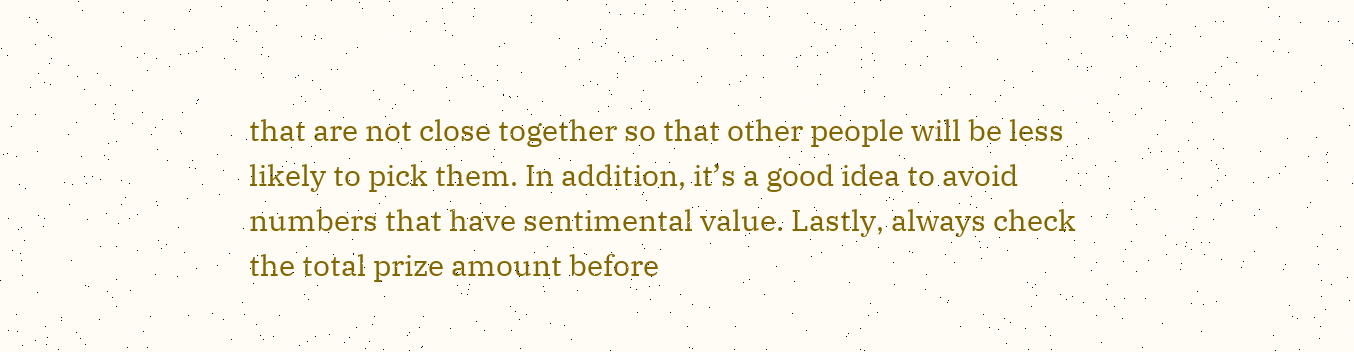that are not close together so that other people will be less likely to pick them. In addition, it’s a good idea to avoid numbers that have sentimental value. Lastly, always check the total prize amount before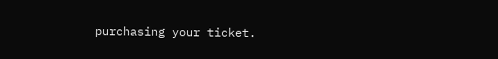purchasing your ticket.